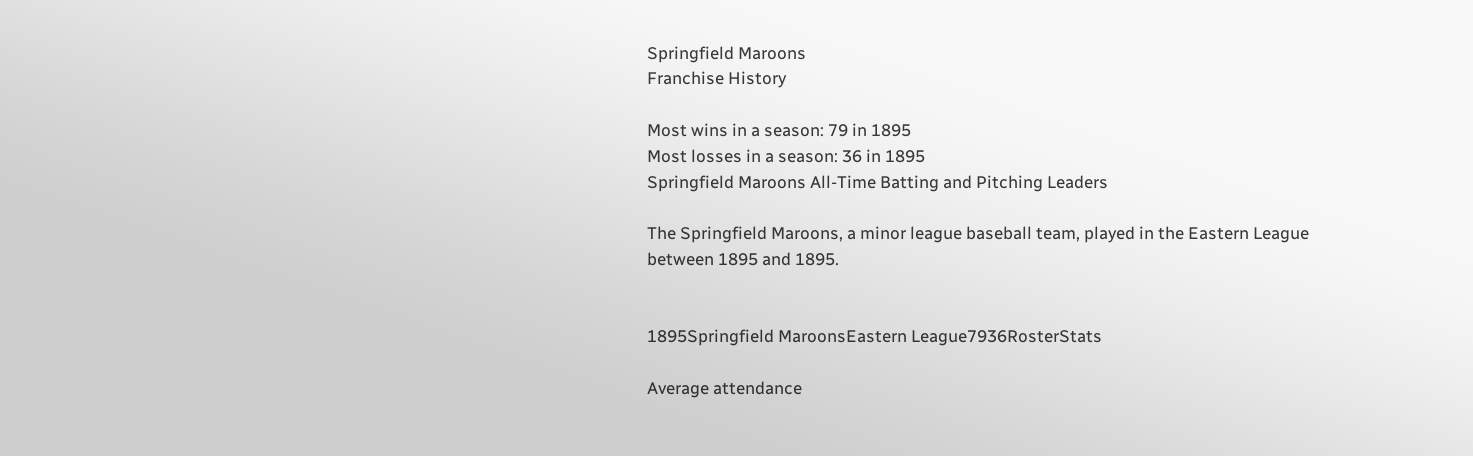Springfield Maroons
Franchise History

Most wins in a season: 79 in 1895
Most losses in a season: 36 in 1895
Springfield Maroons All-Time Batting and Pitching Leaders

The Springfield Maroons, a minor league baseball team, played in the Eastern League between 1895 and 1895.


1895Springfield MaroonsEastern League7936RosterStats

Average attendance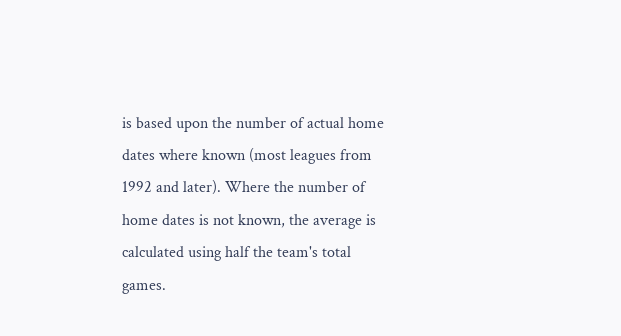is based upon the number of actual home dates where known (most leagues from 1992 and later). Where the number of home dates is not known, the average is calculated using half the team's total games.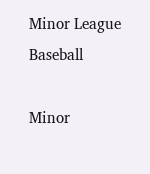Minor League Baseball

Minor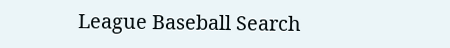League Baseball Search